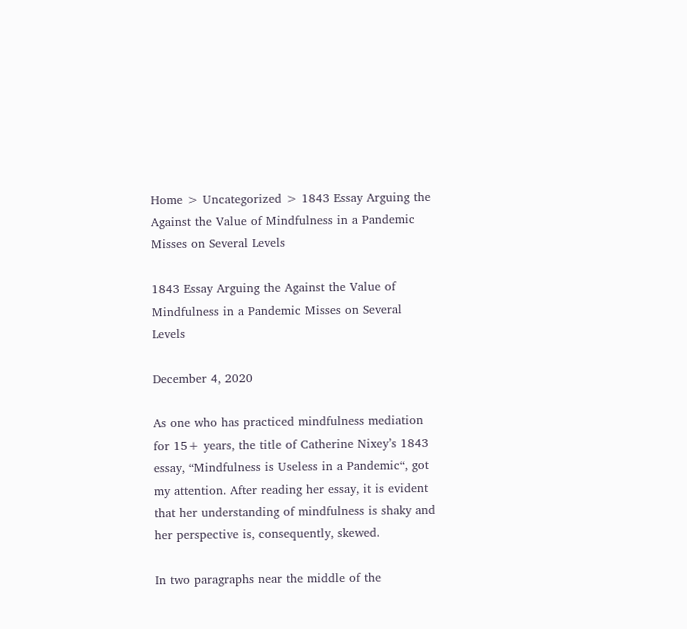Home > Uncategorized > 1843 Essay Arguing the Against the Value of Mindfulness in a Pandemic Misses on Several Levels

1843 Essay Arguing the Against the Value of Mindfulness in a Pandemic Misses on Several Levels

December 4, 2020

As one who has practiced mindfulness mediation for 15+ years, the title of Catherine Nixey’s 1843 essay, “Mindfulness is Useless in a Pandemic“, got my attention. After reading her essay, it is evident that her understanding of mindfulness is shaky and her perspective is, consequently, skewed.

In two paragraphs near the middle of the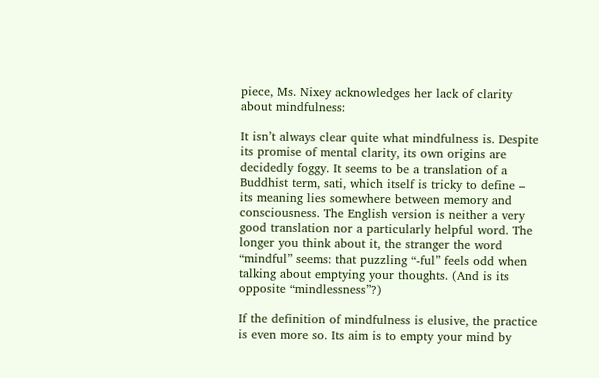piece, Ms. Nixey acknowledges her lack of clarity about mindfulness:

It isn’t always clear quite what mindfulness is. Despite its promise of mental clarity, its own origins are decidedly foggy. It seems to be a translation of a Buddhist term, sati, which itself is tricky to define – its meaning lies somewhere between memory and consciousness. The English version is neither a very good translation nor a particularly helpful word. The longer you think about it, the stranger the word “mindful” seems: that puzzling “-ful” feels odd when talking about emptying your thoughts. (And is its opposite “mindlessness”?)

If the definition of mindfulness is elusive, the practice is even more so. Its aim is to empty your mind by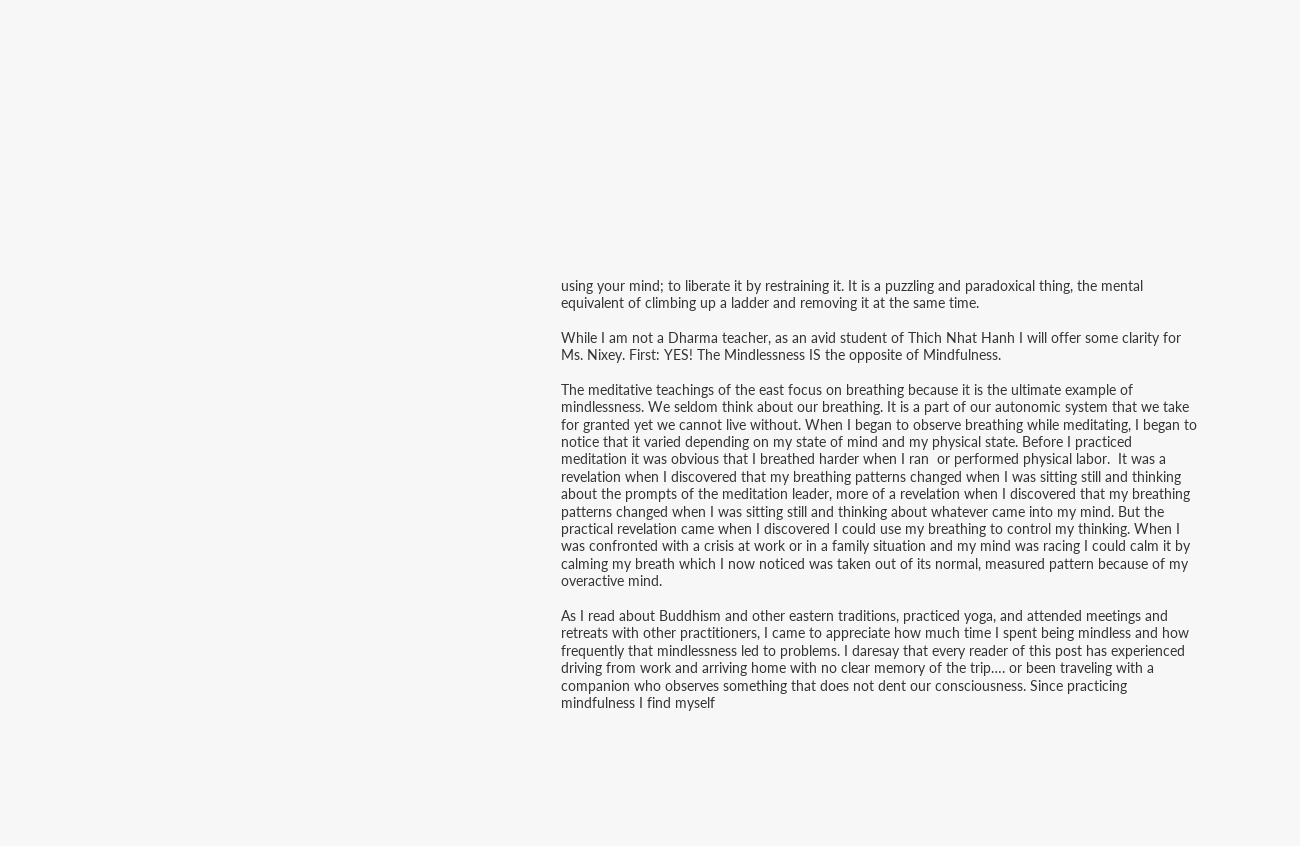using your mind; to liberate it by restraining it. It is a puzzling and paradoxical thing, the mental equivalent of climbing up a ladder and removing it at the same time.

While I am not a Dharma teacher, as an avid student of Thich Nhat Hanh I will offer some clarity for Ms. Nixey. First: YES! The Mindlessness IS the opposite of Mindfulness.

The meditative teachings of the east focus on breathing because it is the ultimate example of mindlessness. We seldom think about our breathing. It is a part of our autonomic system that we take for granted yet we cannot live without. When I began to observe breathing while meditating, I began to notice that it varied depending on my state of mind and my physical state. Before I practiced meditation it was obvious that I breathed harder when I ran  or performed physical labor.  It was a revelation when I discovered that my breathing patterns changed when I was sitting still and thinking about the prompts of the meditation leader, more of a revelation when I discovered that my breathing patterns changed when I was sitting still and thinking about whatever came into my mind. But the practical revelation came when I discovered I could use my breathing to control my thinking. When I was confronted with a crisis at work or in a family situation and my mind was racing I could calm it by calming my breath which I now noticed was taken out of its normal, measured pattern because of my overactive mind.

As I read about Buddhism and other eastern traditions, practiced yoga, and attended meetings and retreats with other practitioners, I came to appreciate how much time I spent being mindless and how frequently that mindlessness led to problems. I daresay that every reader of this post has experienced driving from work and arriving home with no clear memory of the trip…. or been traveling with a companion who observes something that does not dent our consciousness. Since practicing mindfulness I find myself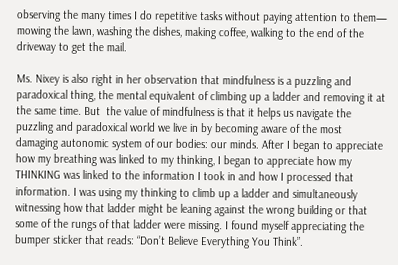observing the many times I do repetitive tasks without paying attention to them— mowing the lawn, washing the dishes, making coffee, walking to the end of the driveway to get the mail.

Ms. Nixey is also right in her observation that mindfulness is a puzzling and paradoxical thing, the mental equivalent of climbing up a ladder and removing it at the same time. But  the value of mindfulness is that it helps us navigate the puzzling and paradoxical world we live in by becoming aware of the most damaging autonomic system of our bodies: our minds. After I began to appreciate how my breathing was linked to my thinking, I began to appreciate how my THINKING was linked to the information I took in and how I processed that information. I was using my thinking to climb up a ladder and simultaneously witnessing how that ladder might be leaning against the wrong building or that some of the rungs of that ladder were missing. I found myself appreciating the bumper sticker that reads: “Don’t Believe Everything You Think”.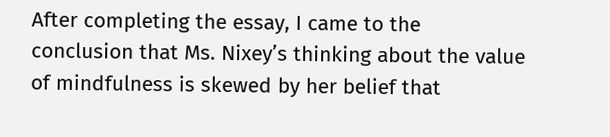After completing the essay, I came to the conclusion that Ms. Nixey’s thinking about the value of mindfulness is skewed by her belief that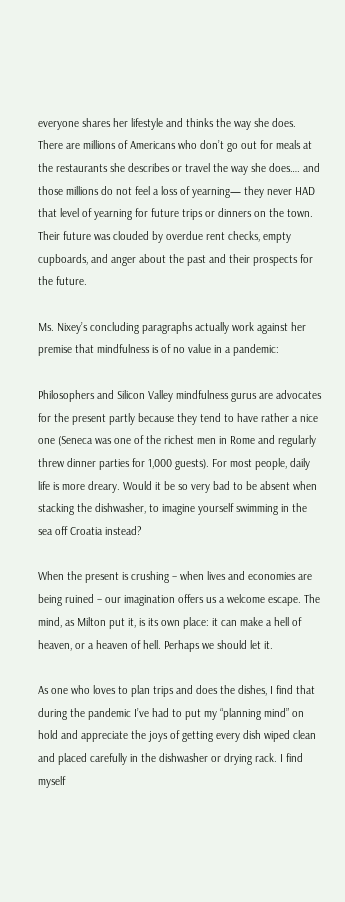everyone shares her lifestyle and thinks the way she does. There are millions of Americans who don’t go out for meals at the restaurants she describes or travel the way she does…. and those millions do not feel a loss of yearning— they never HAD that level of yearning for future trips or dinners on the town. Their future was clouded by overdue rent checks, empty cupboards, and anger about the past and their prospects for the future.

Ms. Nixey’s concluding paragraphs actually work against her premise that mindfulness is of no value in a pandemic:

Philosophers and Silicon Valley mindfulness gurus are advocates for the present partly because they tend to have rather a nice one (Seneca was one of the richest men in Rome and regularly threw dinner parties for 1,000 guests). For most people, daily life is more dreary. Would it be so very bad to be absent when stacking the dishwasher, to imagine yourself swimming in the sea off Croatia instead?

When the present is crushing – when lives and economies are being ruined – our imagination offers us a welcome escape. The mind, as Milton put it, is its own place: it can make a hell of heaven, or a heaven of hell. Perhaps we should let it.

As one who loves to plan trips and does the dishes, I find that during the pandemic I’ve had to put my “planning mind” on hold and appreciate the joys of getting every dish wiped clean and placed carefully in the dishwasher or drying rack. I find myself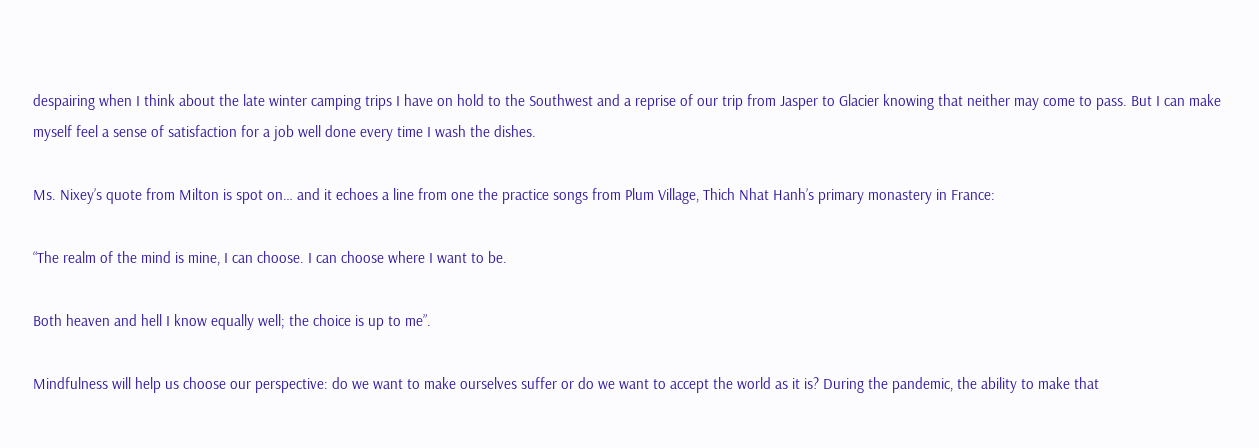despairing when I think about the late winter camping trips I have on hold to the Southwest and a reprise of our trip from Jasper to Glacier knowing that neither may come to pass. But I can make myself feel a sense of satisfaction for a job well done every time I wash the dishes.

Ms. Nixey’s quote from Milton is spot on… and it echoes a line from one the practice songs from Plum Village, Thich Nhat Hanh’s primary monastery in France:

“The realm of the mind is mine, I can choose. I can choose where I want to be.

Both heaven and hell I know equally well; the choice is up to me”.

Mindfulness will help us choose our perspective: do we want to make ourselves suffer or do we want to accept the world as it is? During the pandemic, the ability to make that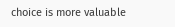choice is more valuable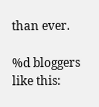than ever.

%d bloggers like this: